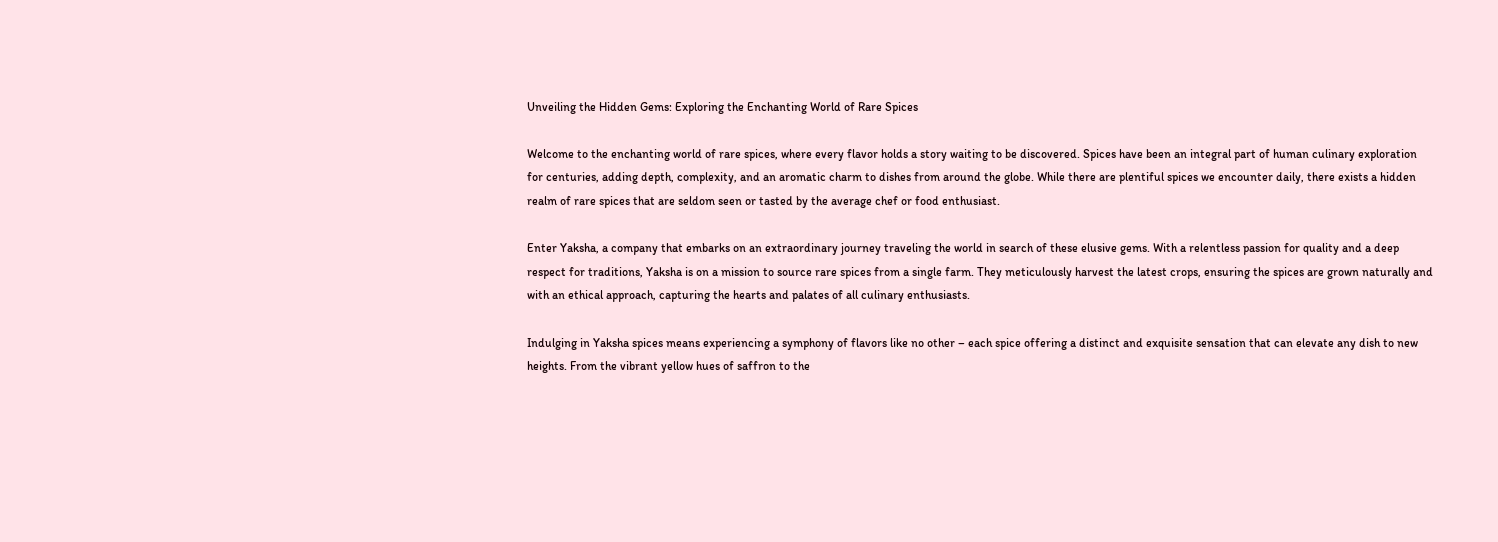Unveiling the Hidden Gems: Exploring the Enchanting World of Rare Spices

Welcome to the enchanting world of rare spices, where every flavor holds a story waiting to be discovered. Spices have been an integral part of human culinary exploration for centuries, adding depth, complexity, and an aromatic charm to dishes from around the globe. While there are plentiful spices we encounter daily, there exists a hidden realm of rare spices that are seldom seen or tasted by the average chef or food enthusiast.

Enter Yaksha, a company that embarks on an extraordinary journey traveling the world in search of these elusive gems. With a relentless passion for quality and a deep respect for traditions, Yaksha is on a mission to source rare spices from a single farm. They meticulously harvest the latest crops, ensuring the spices are grown naturally and with an ethical approach, capturing the hearts and palates of all culinary enthusiasts.

Indulging in Yaksha spices means experiencing a symphony of flavors like no other – each spice offering a distinct and exquisite sensation that can elevate any dish to new heights. From the vibrant yellow hues of saffron to the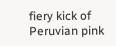fiery kick of Peruvian pink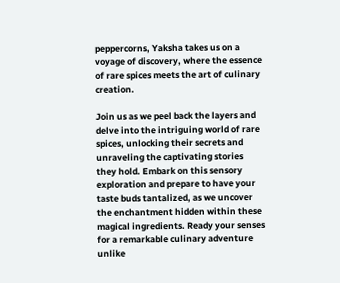peppercorns, Yaksha takes us on a voyage of discovery, where the essence of rare spices meets the art of culinary creation.

Join us as we peel back the layers and delve into the intriguing world of rare spices, unlocking their secrets and unraveling the captivating stories they hold. Embark on this sensory exploration and prepare to have your taste buds tantalized, as we uncover the enchantment hidden within these magical ingredients. Ready your senses for a remarkable culinary adventure unlike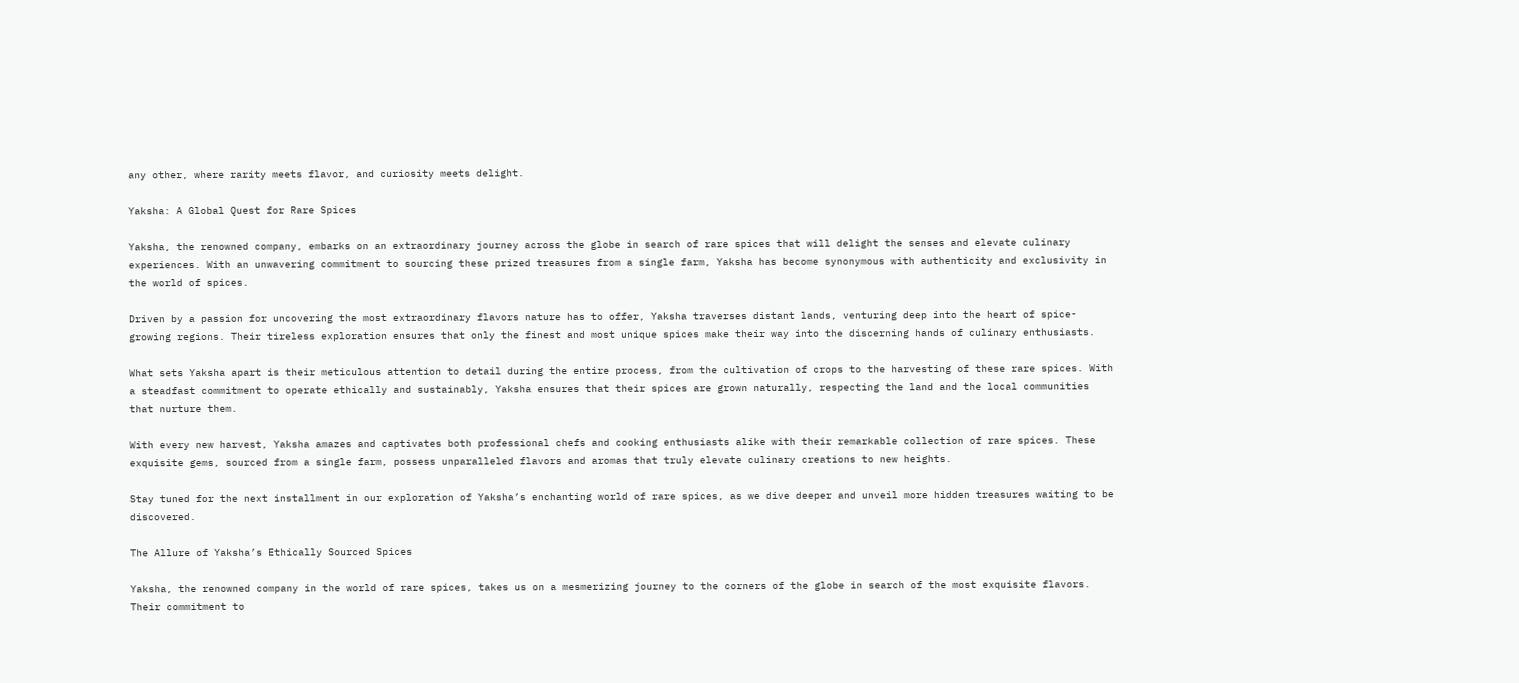any other, where rarity meets flavor, and curiosity meets delight.

Yaksha: A Global Quest for Rare Spices

Yaksha, the renowned company, embarks on an extraordinary journey across the globe in search of rare spices that will delight the senses and elevate culinary experiences. With an unwavering commitment to sourcing these prized treasures from a single farm, Yaksha has become synonymous with authenticity and exclusivity in the world of spices.

Driven by a passion for uncovering the most extraordinary flavors nature has to offer, Yaksha traverses distant lands, venturing deep into the heart of spice-growing regions. Their tireless exploration ensures that only the finest and most unique spices make their way into the discerning hands of culinary enthusiasts.

What sets Yaksha apart is their meticulous attention to detail during the entire process, from the cultivation of crops to the harvesting of these rare spices. With a steadfast commitment to operate ethically and sustainably, Yaksha ensures that their spices are grown naturally, respecting the land and the local communities that nurture them.

With every new harvest, Yaksha amazes and captivates both professional chefs and cooking enthusiasts alike with their remarkable collection of rare spices. These exquisite gems, sourced from a single farm, possess unparalleled flavors and aromas that truly elevate culinary creations to new heights.

Stay tuned for the next installment in our exploration of Yaksha’s enchanting world of rare spices, as we dive deeper and unveil more hidden treasures waiting to be discovered.

The Allure of Yaksha’s Ethically Sourced Spices

Yaksha, the renowned company in the world of rare spices, takes us on a mesmerizing journey to the corners of the globe in search of the most exquisite flavors. Their commitment to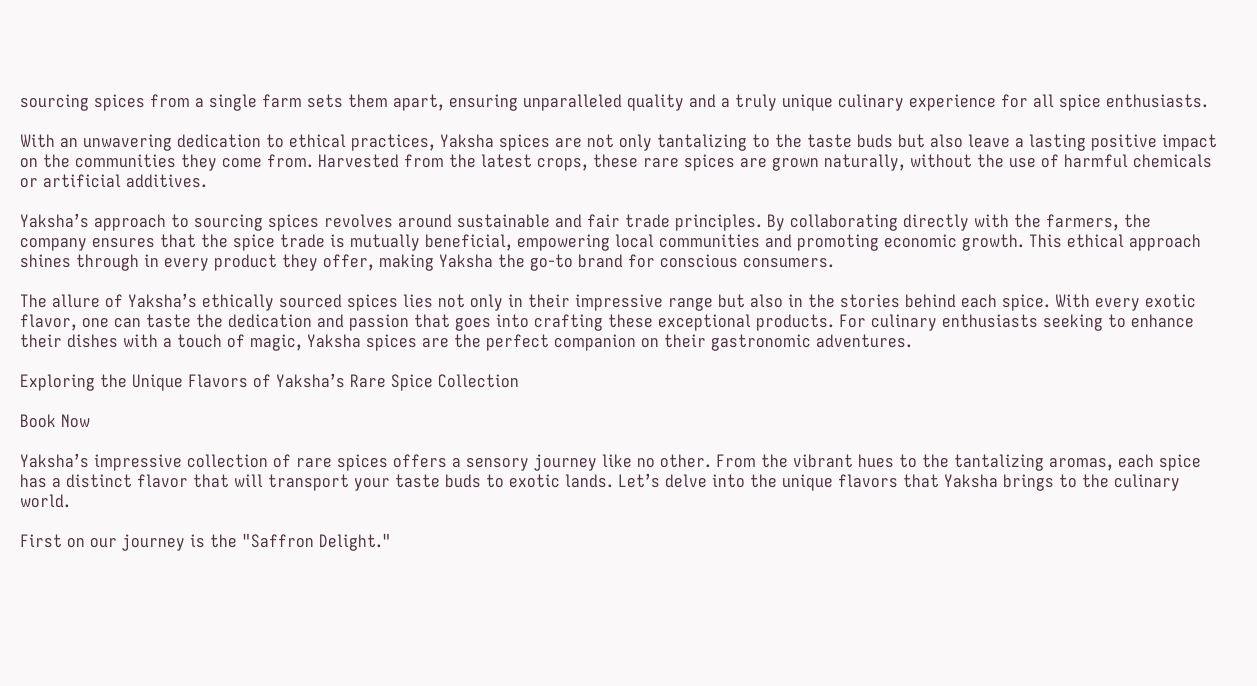sourcing spices from a single farm sets them apart, ensuring unparalleled quality and a truly unique culinary experience for all spice enthusiasts.

With an unwavering dedication to ethical practices, Yaksha spices are not only tantalizing to the taste buds but also leave a lasting positive impact on the communities they come from. Harvested from the latest crops, these rare spices are grown naturally, without the use of harmful chemicals or artificial additives.

Yaksha’s approach to sourcing spices revolves around sustainable and fair trade principles. By collaborating directly with the farmers, the company ensures that the spice trade is mutually beneficial, empowering local communities and promoting economic growth. This ethical approach shines through in every product they offer, making Yaksha the go-to brand for conscious consumers.

The allure of Yaksha’s ethically sourced spices lies not only in their impressive range but also in the stories behind each spice. With every exotic flavor, one can taste the dedication and passion that goes into crafting these exceptional products. For culinary enthusiasts seeking to enhance their dishes with a touch of magic, Yaksha spices are the perfect companion on their gastronomic adventures.

Exploring the Unique Flavors of Yaksha’s Rare Spice Collection

Book Now

Yaksha’s impressive collection of rare spices offers a sensory journey like no other. From the vibrant hues to the tantalizing aromas, each spice has a distinct flavor that will transport your taste buds to exotic lands. Let’s delve into the unique flavors that Yaksha brings to the culinary world.

First on our journey is the "Saffron Delight."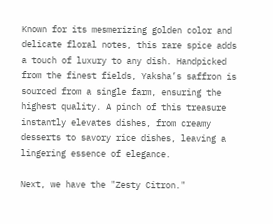Known for its mesmerizing golden color and delicate floral notes, this rare spice adds a touch of luxury to any dish. Handpicked from the finest fields, Yaksha’s saffron is sourced from a single farm, ensuring the highest quality. A pinch of this treasure instantly elevates dishes, from creamy desserts to savory rice dishes, leaving a lingering essence of elegance.

Next, we have the "Zesty Citron."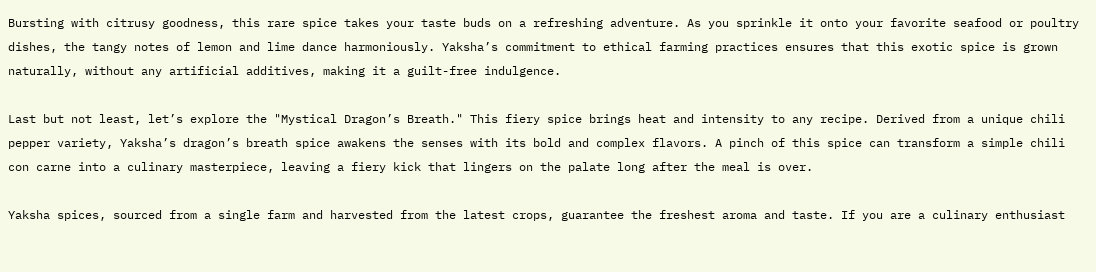Bursting with citrusy goodness, this rare spice takes your taste buds on a refreshing adventure. As you sprinkle it onto your favorite seafood or poultry dishes, the tangy notes of lemon and lime dance harmoniously. Yaksha’s commitment to ethical farming practices ensures that this exotic spice is grown naturally, without any artificial additives, making it a guilt-free indulgence.

Last but not least, let’s explore the "Mystical Dragon’s Breath." This fiery spice brings heat and intensity to any recipe. Derived from a unique chili pepper variety, Yaksha’s dragon’s breath spice awakens the senses with its bold and complex flavors. A pinch of this spice can transform a simple chili con carne into a culinary masterpiece, leaving a fiery kick that lingers on the palate long after the meal is over.

Yaksha spices, sourced from a single farm and harvested from the latest crops, guarantee the freshest aroma and taste. If you are a culinary enthusiast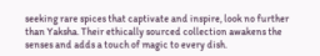seeking rare spices that captivate and inspire, look no further than Yaksha. Their ethically sourced collection awakens the senses and adds a touch of magic to every dish.